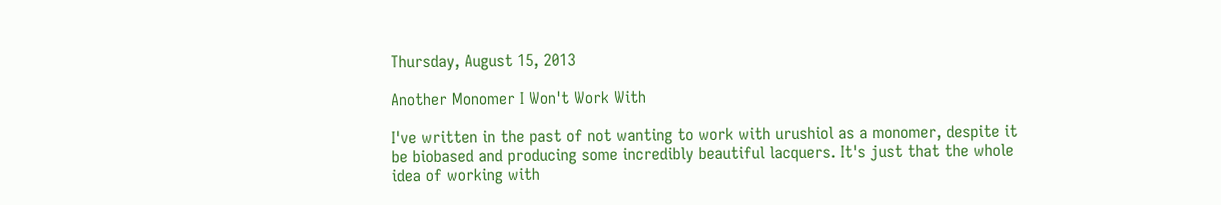Thursday, August 15, 2013

Another Monomer I Won't Work With

I've written in the past of not wanting to work with urushiol as a monomer, despite it be biobased and producing some incredibly beautiful lacquers. It's just that the whole idea of working with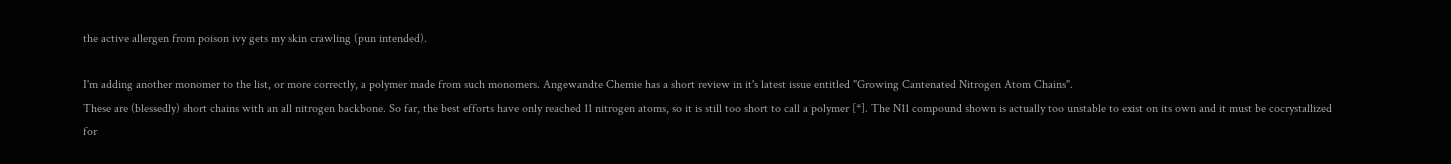the active allergen from poison ivy gets my skin crawling (pun intended).

I'm adding another monomer to the list, or more correctly, a polymer made from such monomers. Angewandte Chemie has a short review in it's latest issue entitled "Growing Cantenated Nitrogen Atom Chains".
These are (blessedly) short chains with an all nitrogen backbone. So far, the best efforts have only reached 11 nitrogen atoms, so it is still too short to call a polymer [*]. The N11 compound shown is actually too unstable to exist on its own and it must be cocrystallized for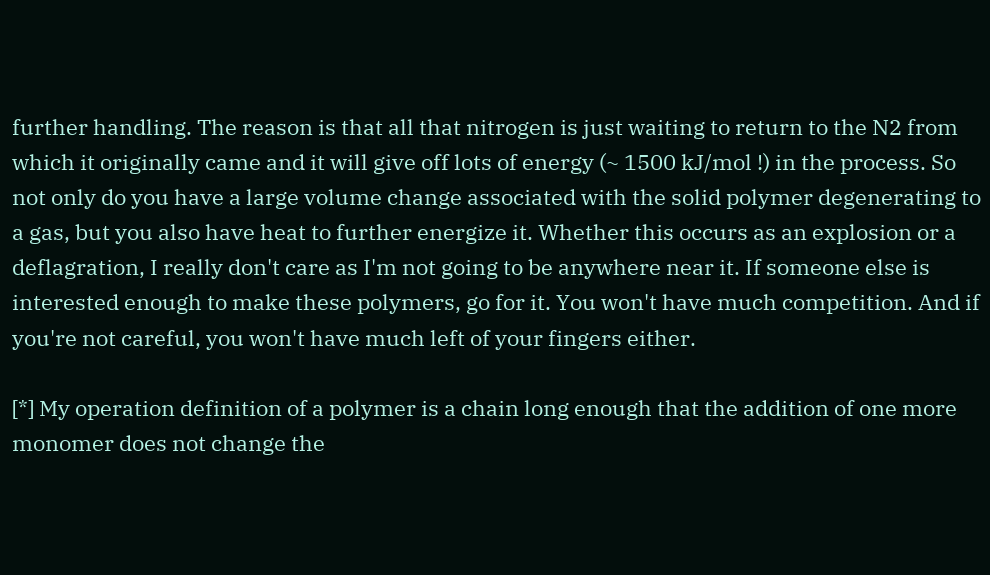further handling. The reason is that all that nitrogen is just waiting to return to the N2 from which it originally came and it will give off lots of energy (~ 1500 kJ/mol !) in the process. So not only do you have a large volume change associated with the solid polymer degenerating to a gas, but you also have heat to further energize it. Whether this occurs as an explosion or a deflagration, I really don't care as I'm not going to be anywhere near it. If someone else is interested enough to make these polymers, go for it. You won't have much competition. And if you're not careful, you won't have much left of your fingers either.

[*] My operation definition of a polymer is a chain long enough that the addition of one more monomer does not change the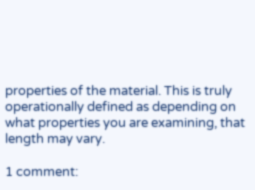properties of the material. This is truly operationally defined as depending on what properties you are examining, that length may vary.

1 comment: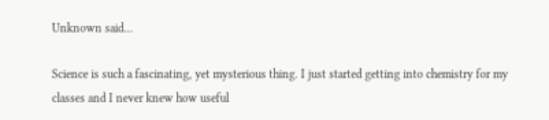Unknown said...

Science is such a fascinating, yet mysterious thing. I just started getting into chemistry for my classes and I never knew how useful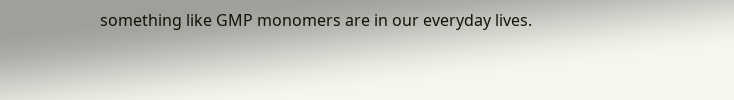something like GMP monomers are in our everyday lives.